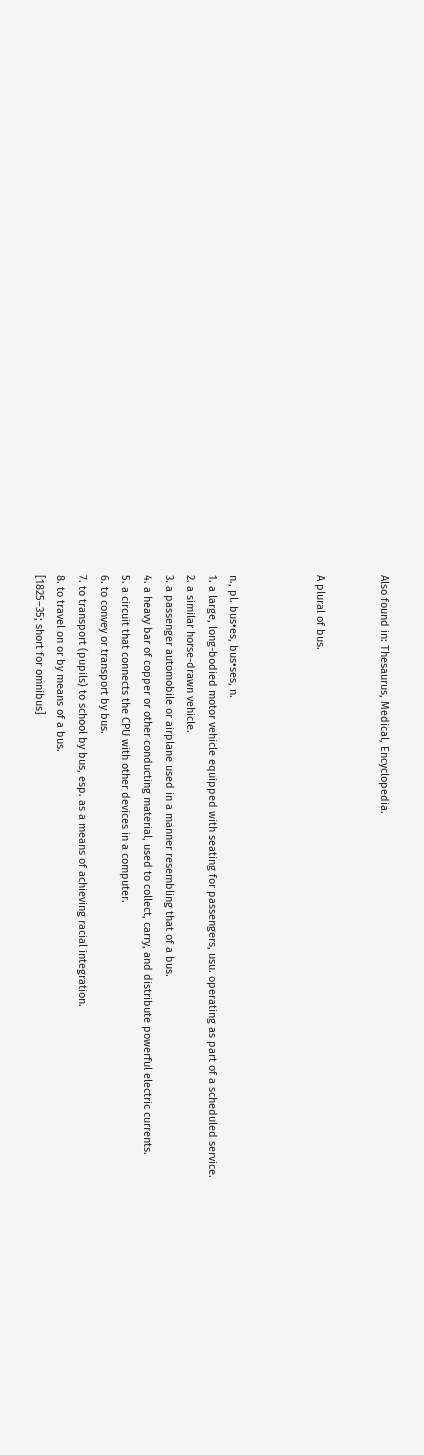Also found in: Thesaurus, Medical, Encyclopedia.


A plural of bus.



n., pl. bus•es, bus•ses, n.
1. a large, long-bodied motor vehicle equipped with seating for passengers, usu. operating as part of a scheduled service.
2. a similar horse-drawn vehicle.
3. a passenger automobile or airplane used in a manner resembling that of a bus.
4. a heavy bar of copper or other conducting material, used to collect, carry, and distribute powerful electric currents.
5. a circuit that connects the CPU with other devices in a computer.
6. to convey or transport by bus.
7. to transport (pupils) to school by bus, esp. as a means of achieving racial integration.
8. to travel on or by means of a bus.
[1825–35; short for omnibus]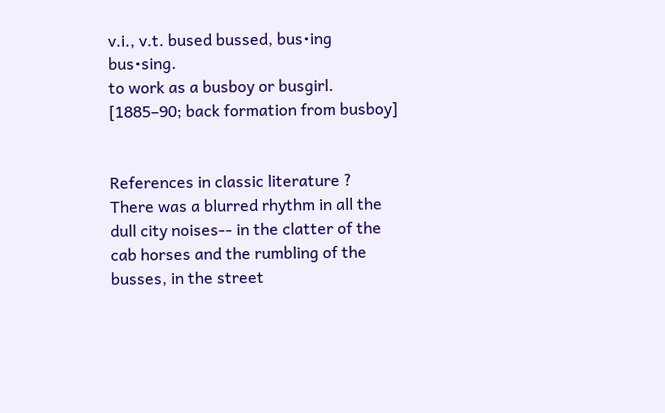v.i., v.t. bused bussed, bus•ing bus•sing.
to work as a busboy or busgirl.
[1885–90; back formation from busboy]


References in classic literature ?
There was a blurred rhythm in all the dull city noises-- in the clatter of the cab horses and the rumbling of the busses, in the street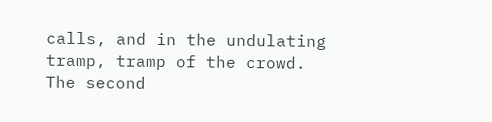calls, and in the undulating tramp, tramp of the crowd.
The second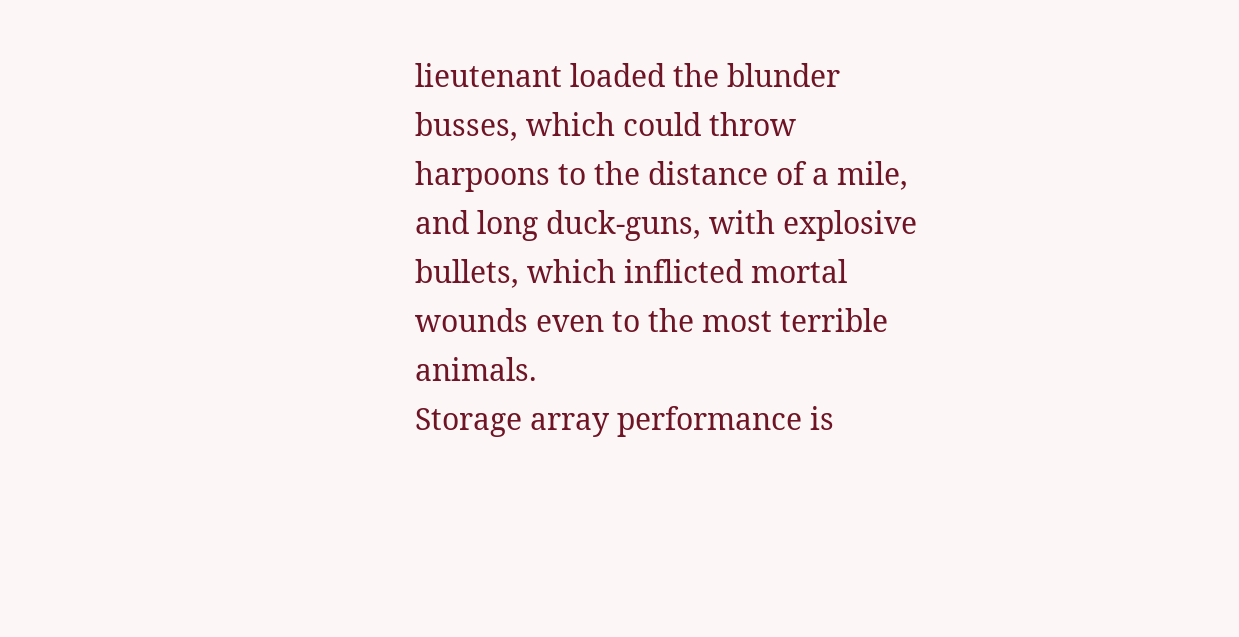lieutenant loaded the blunder busses, which could throw harpoons to the distance of a mile, and long duck-guns, with explosive bullets, which inflicted mortal wounds even to the most terrible animals.
Storage array performance is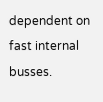dependent on fast internal busses.